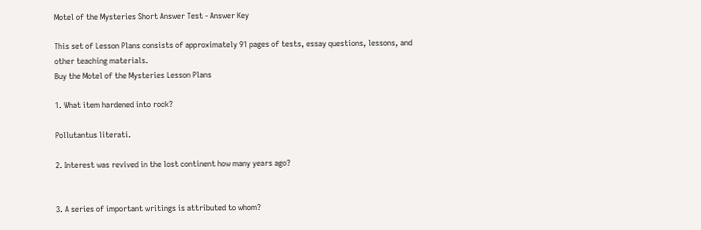Motel of the Mysteries Short Answer Test - Answer Key

This set of Lesson Plans consists of approximately 91 pages of tests, essay questions, lessons, and other teaching materials.
Buy the Motel of the Mysteries Lesson Plans

1. What item hardened into rock?

Pollutantus literati.

2. Interest was revived in the lost continent how many years ago?


3. A series of important writings is attributed to whom?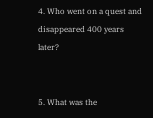4. Who went on a quest and disappeared 400 years later?


5. What was the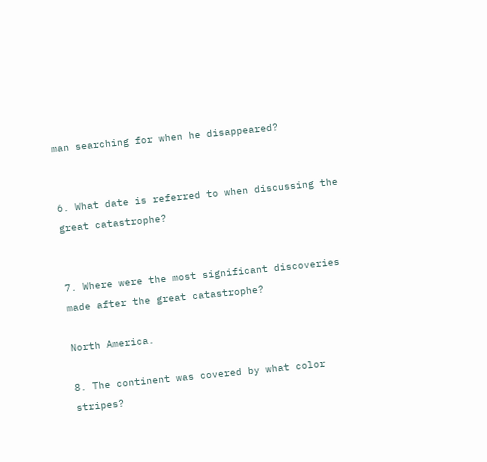man searching for when he disappeared?


6. What date is referred to when discussing the great catastrophe?


7. Where were the most significant discoveries made after the great catastrophe?

North America.

8. The continent was covered by what color stripes?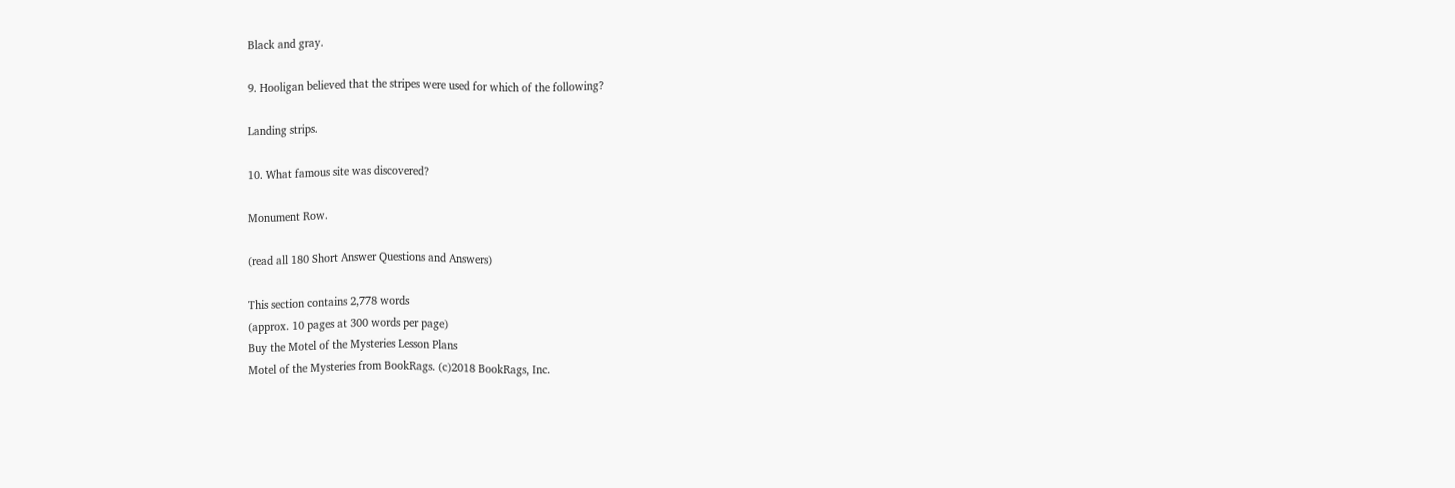Black and gray.

9. Hooligan believed that the stripes were used for which of the following?

Landing strips.

10. What famous site was discovered?

Monument Row.

(read all 180 Short Answer Questions and Answers)

This section contains 2,778 words
(approx. 10 pages at 300 words per page)
Buy the Motel of the Mysteries Lesson Plans
Motel of the Mysteries from BookRags. (c)2018 BookRags, Inc.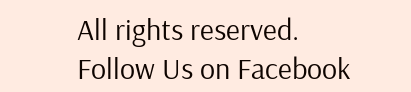All rights reserved.
Follow Us on Facebook